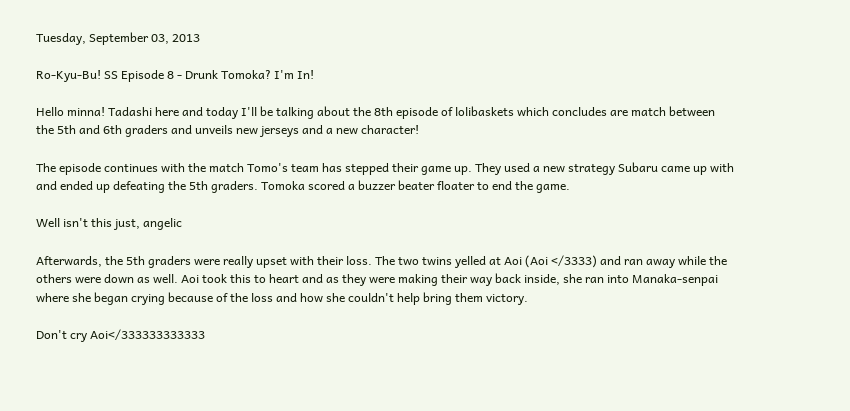Tuesday, September 03, 2013

Ro-Kyu-Bu! SS Episode 8 - Drunk Tomoka? I'm In!

Hello minna! Tadashi here and today I'll be talking about the 8th episode of lolibaskets which concludes are match between the 5th and 6th graders and unveils new jerseys and a new character!

The episode continues with the match Tomo's team has stepped their game up. They used a new strategy Subaru came up with and ended up defeating the 5th graders. Tomoka scored a buzzer beater floater to end the game.

Well isn't this just, angelic

Afterwards, the 5th graders were really upset with their loss. The two twins yelled at Aoi (Aoi </3333) and ran away while the others were down as well. Aoi took this to heart and as they were making their way back inside, she ran into Manaka-senpai where she began crying because of the loss and how she couldn't help bring them victory.

Don't cry Aoi</333333333333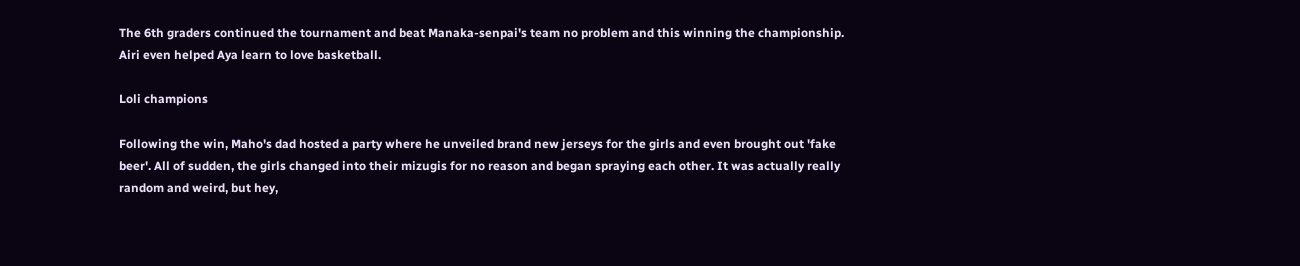The 6th graders continued the tournament and beat Manaka-senpai's team no problem and this winning the championship. Airi even helped Aya learn to love basketball.

Loli champions

Following the win, Maho's dad hosted a party where he unveiled brand new jerseys for the girls and even brought out 'fake beer'. All of sudden, the girls changed into their mizugis for no reason and began spraying each other. It was actually really random and weird, but hey,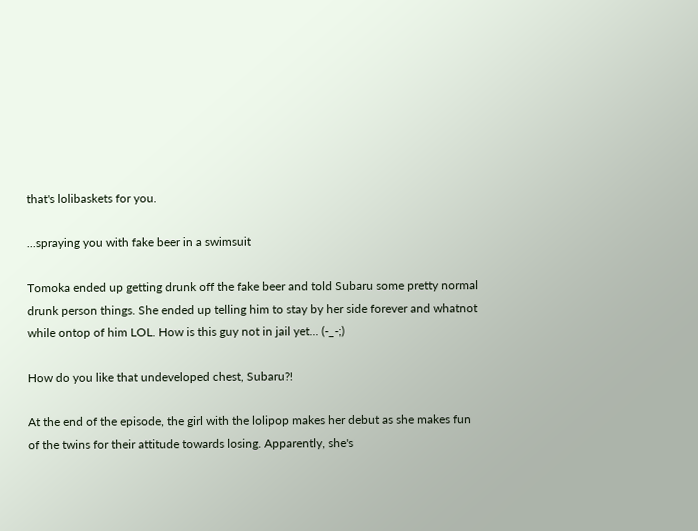that's lolibaskets for you.

...spraying you with fake beer in a swimsuit

Tomoka ended up getting drunk off the fake beer and told Subaru some pretty normal drunk person things. She ended up telling him to stay by her side forever and whatnot while ontop of him LOL. How is this guy not in jail yet... (-_-;)

How do you like that undeveloped chest, Subaru?!

At the end of the episode, the girl with the lolipop makes her debut as she makes fun of the twins for their attitude towards losing. Apparently, she's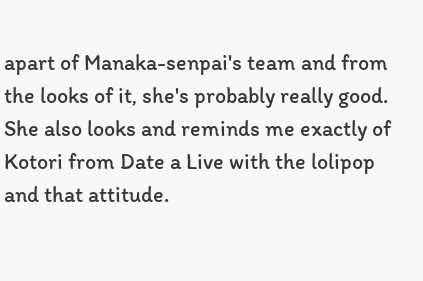apart of Manaka-senpai's team and from the looks of it, she's probably really good. She also looks and reminds me exactly of Kotori from Date a Live with the lolipop and that attitude.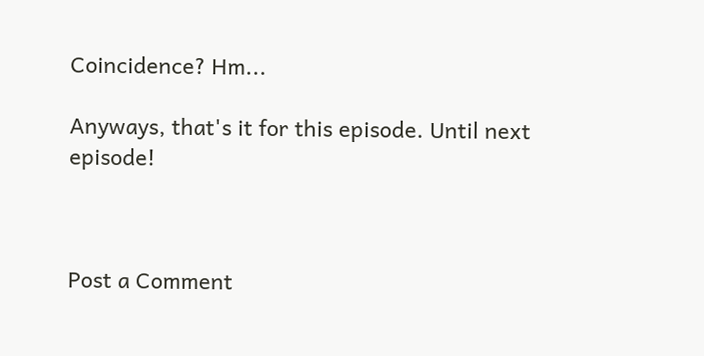Coincidence? Hm...

Anyways, that's it for this episode. Until next episode!



Post a Comment